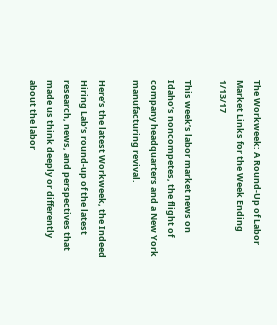The Workweek: A Round-Up of Labor Market Links for the Week Ending 1/13/17

This week’s labor market news on Idaho’s noncompetes, the flight of company headquarters and a New York manufacturing revival.

Here’s the latest Workweek, the Indeed Hiring Lab’s round-up of the latest research, news, and perspectives that made us think deeply or differently about the labor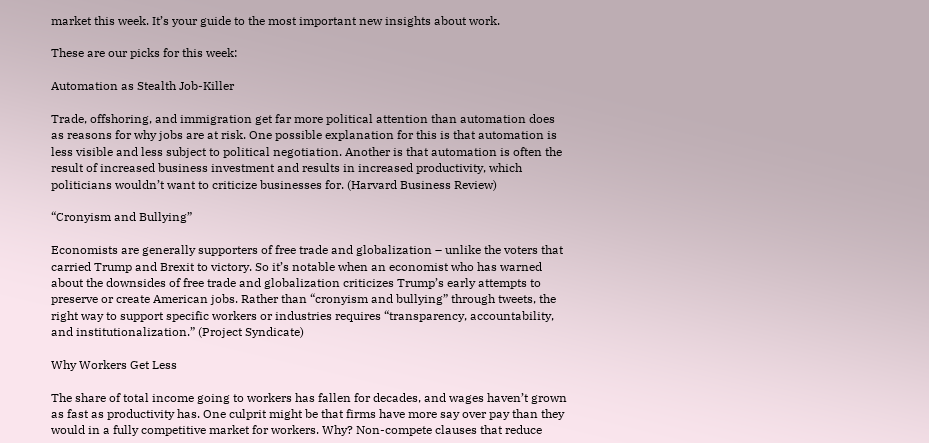market this week. It’s your guide to the most important new insights about work.

These are our picks for this week:

Automation as Stealth Job-Killer

Trade, offshoring, and immigration get far more political attention than automation does as reasons for why jobs are at risk. One possible explanation for this is that automation is less visible and less subject to political negotiation. Another is that automation is often the result of increased business investment and results in increased productivity, which politicians wouldn’t want to criticize businesses for. (Harvard Business Review)

“Cronyism and Bullying”

Economists are generally supporters of free trade and globalization – unlike the voters that carried Trump and Brexit to victory. So it’s notable when an economist who has warned about the downsides of free trade and globalization criticizes Trump’s early attempts to preserve or create American jobs. Rather than “cronyism and bullying” through tweets, the right way to support specific workers or industries requires “transparency, accountability, and institutionalization.” (Project Syndicate)

Why Workers Get Less

The share of total income going to workers has fallen for decades, and wages haven’t grown as fast as productivity has. One culprit might be that firms have more say over pay than they would in a fully competitive market for workers. Why? Non-compete clauses that reduce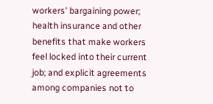workers’ bargaining power; health insurance and other benefits that make workers feel locked into their current job; and explicit agreements among companies not to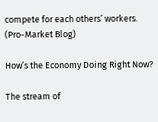compete for each others’ workers. (Pro-Market Blog)

How’s the Economy Doing Right Now?

The stream of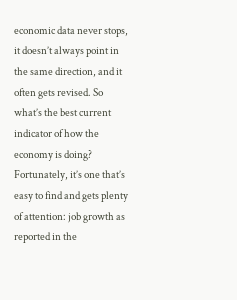economic data never stops, it doesn’t always point in the same direction, and it often gets revised. So what’s the best current indicator of how the economy is doing? Fortunately, it’s one that’s easy to find and gets plenty of attention: job growth as reported in the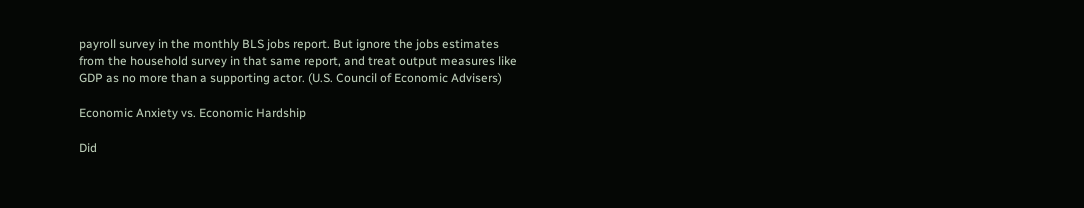payroll survey in the monthly BLS jobs report. But ignore the jobs estimates from the household survey in that same report, and treat output measures like GDP as no more than a supporting actor. (U.S. Council of Economic Advisers)

Economic Anxiety vs. Economic Hardship

Did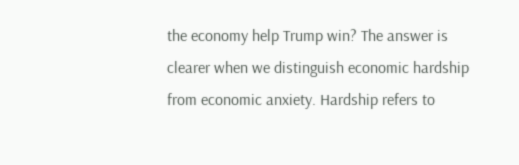the economy help Trump win? The answer is clearer when we distinguish economic hardship from economic anxiety. Hardship refers to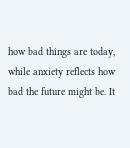how bad things are today, while anxiety reflects how bad the future might be. It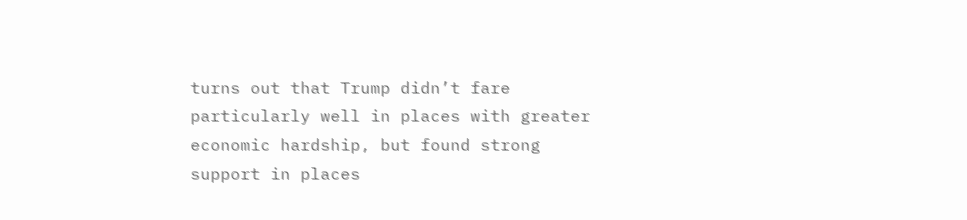turns out that Trump didn’t fare particularly well in places with greater economic hardship, but found strong support in places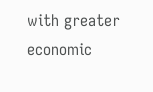with greater economic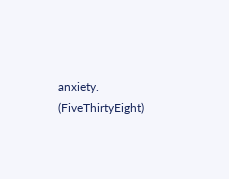anxiety. (FiveThirtyEight)